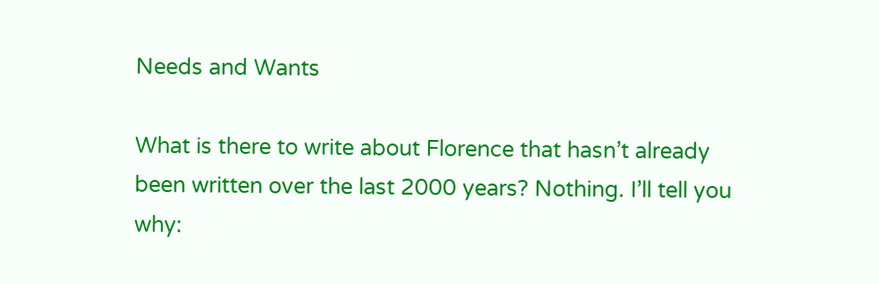Needs and Wants

What is there to write about Florence that hasn’t already been written over the last 2000 years? Nothing. I’ll tell you why: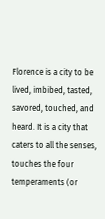Florence is a city to be lived, imbibed, tasted, savored, touched, and heard. It is a city that caters to all the senses, touches the four temperaments (or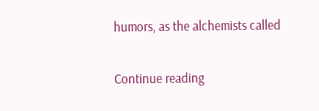humors, as the alchemists called

Continue reading